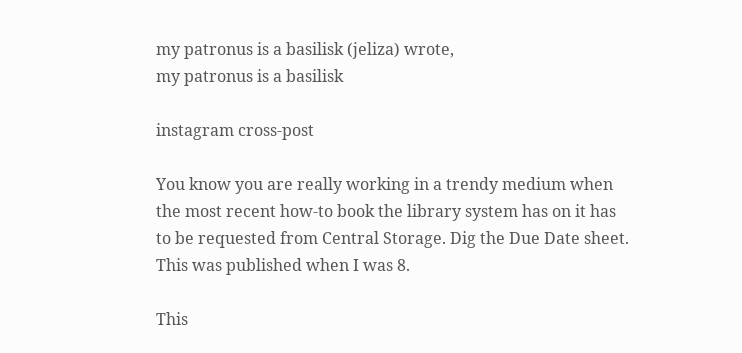my patronus is a basilisk (jeliza) wrote,
my patronus is a basilisk

instagram cross-post

You know you are really working in a trendy medium when the most recent how-to book the library system has on it has to be requested from Central Storage. Dig the Due Date sheet. This was published when I was 8.

This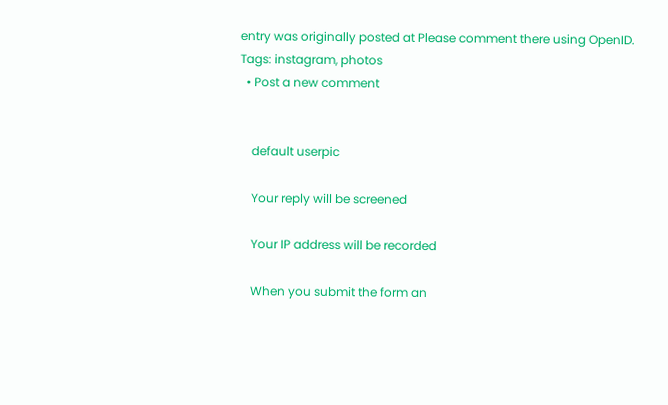entry was originally posted at Please comment there using OpenID.
Tags: instagram, photos
  • Post a new comment


    default userpic

    Your reply will be screened

    Your IP address will be recorded

    When you submit the form an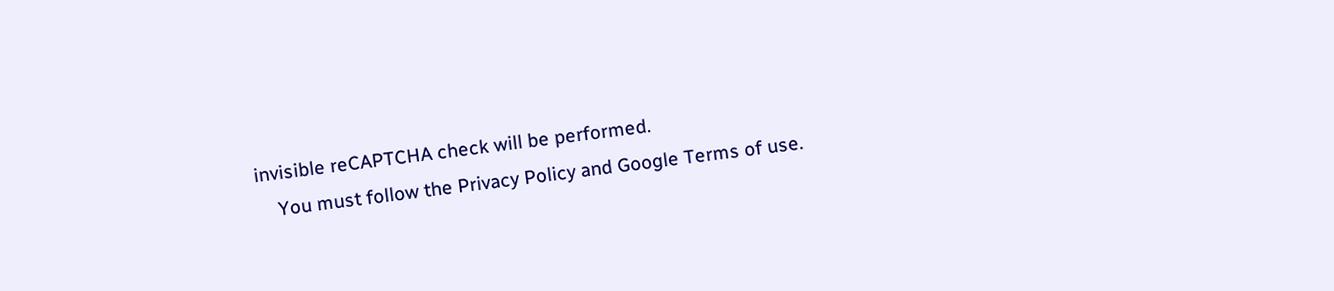invisible reCAPTCHA check will be performed.
    You must follow the Privacy Policy and Google Terms of use.